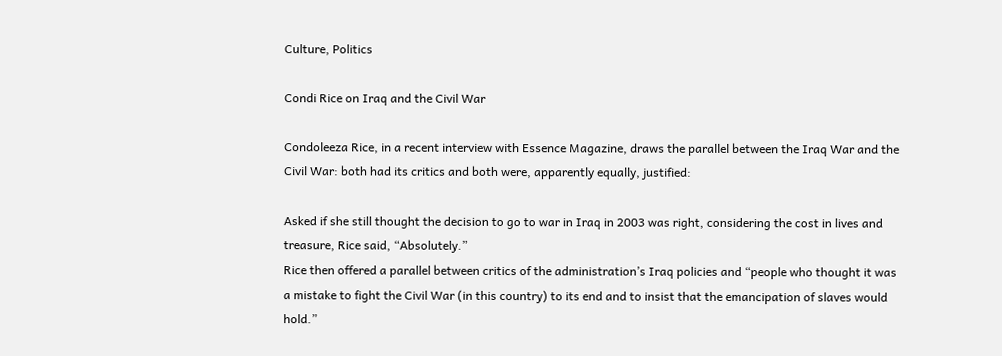Culture, Politics

Condi Rice on Iraq and the Civil War

Condoleeza Rice, in a recent interview with Essence Magazine, draws the parallel between the Iraq War and the Civil War: both had its critics and both were, apparently equally, justified:

Asked if she still thought the decision to go to war in Iraq in 2003 was right, considering the cost in lives and treasure, Rice said, “Absolutely.”
Rice then offered a parallel between critics of the administration’s Iraq policies and “people who thought it was a mistake to fight the Civil War (in this country) to its end and to insist that the emancipation of slaves would hold.”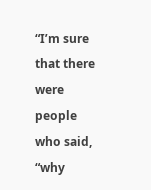“I’m sure that there were people who said, “why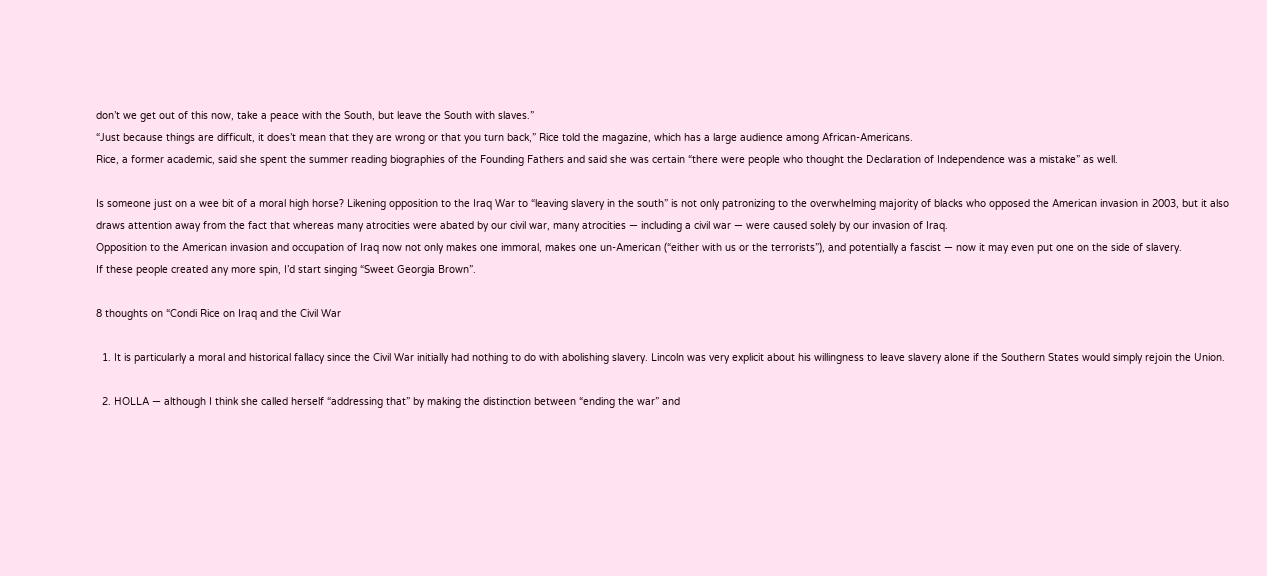don’t we get out of this now, take a peace with the South, but leave the South with slaves.”
“Just because things are difficult, it does’t mean that they are wrong or that you turn back,” Rice told the magazine, which has a large audience among African-Americans.
Rice, a former academic, said she spent the summer reading biographies of the Founding Fathers and said she was certain “there were people who thought the Declaration of Independence was a mistake” as well.

Is someone just on a wee bit of a moral high horse? Likening opposition to the Iraq War to “leaving slavery in the south” is not only patronizing to the overwhelming majority of blacks who opposed the American invasion in 2003, but it also draws attention away from the fact that whereas many atrocities were abated by our civil war, many atrocities — including a civil war — were caused solely by our invasion of Iraq.
Opposition to the American invasion and occupation of Iraq now not only makes one immoral, makes one un-American (“either with us or the terrorists”), and potentially a fascist — now it may even put one on the side of slavery.
If these people created any more spin, I’d start singing “Sweet Georgia Brown”.

8 thoughts on “Condi Rice on Iraq and the Civil War

  1. It is particularly a moral and historical fallacy since the Civil War initially had nothing to do with abolishing slavery. Lincoln was very explicit about his willingness to leave slavery alone if the Southern States would simply rejoin the Union.

  2. HOLLA — although I think she called herself “addressing that” by making the distinction between “ending the war” and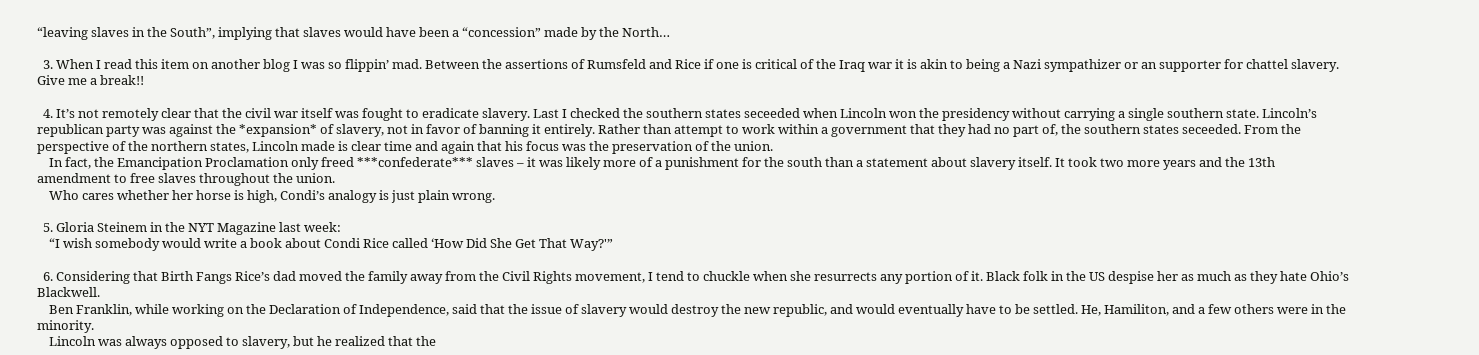“leaving slaves in the South”, implying that slaves would have been a “concession” made by the North…

  3. When I read this item on another blog I was so flippin’ mad. Between the assertions of Rumsfeld and Rice if one is critical of the Iraq war it is akin to being a Nazi sympathizer or an supporter for chattel slavery. Give me a break!!

  4. It’s not remotely clear that the civil war itself was fought to eradicate slavery. Last I checked the southern states seceeded when Lincoln won the presidency without carrying a single southern state. Lincoln’s republican party was against the *expansion* of slavery, not in favor of banning it entirely. Rather than attempt to work within a government that they had no part of, the southern states seceeded. From the perspective of the northern states, Lincoln made is clear time and again that his focus was the preservation of the union.
    In fact, the Emancipation Proclamation only freed ***confederate*** slaves – it was likely more of a punishment for the south than a statement about slavery itself. It took two more years and the 13th amendment to free slaves throughout the union.
    Who cares whether her horse is high, Condi’s analogy is just plain wrong.

  5. Gloria Steinem in the NYT Magazine last week:
    “I wish somebody would write a book about Condi Rice called ‘How Did She Get That Way?'”

  6. Considering that Birth Fangs Rice’s dad moved the family away from the Civil Rights movement, I tend to chuckle when she resurrects any portion of it. Black folk in the US despise her as much as they hate Ohio’s Blackwell.
    Ben Franklin, while working on the Declaration of Independence, said that the issue of slavery would destroy the new republic, and would eventually have to be settled. He, Hamiliton, and a few others were in the minority.
    Lincoln was always opposed to slavery, but he realized that the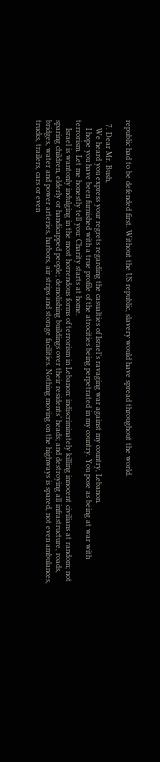republic had to be defended first. Without the US republic, slavery would have spread throughout the world.

  7. Dear Mr. Bush,
    We heard you express your regrets regarding the casualties of Israel’s ravaging war against my country, Lebanon.
    I hope you have been furnished with a true profile of the atrocities being perpetrated in my country. You pose as being at war with terrorism. Let me honestly tell you: Charity starts at home.
    Israel is wantonly indulging in the most horrendous forms of terrorism in Lebanon: indiscriminately killing innocent civilians at random; not sparing children, elderly or handicapped people; demolishing buildings over their residents’ heads; and destroying all infrastructure, roads, bridges, water and power arteries, harbors, air strips and storage facilities. Nothing moving on the highways is spared, not even ambulances, trucks, trailers, cars or even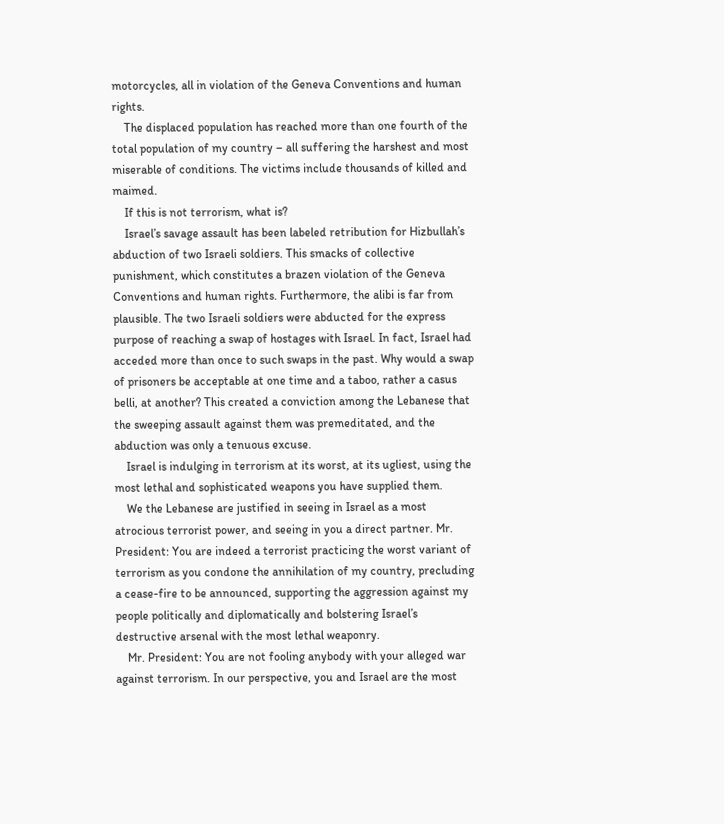motorcycles, all in violation of the Geneva Conventions and human rights.
    The displaced population has reached more than one fourth of the total population of my country – all suffering the harshest and most miserable of conditions. The victims include thousands of killed and maimed.
    If this is not terrorism, what is?
    Israel’s savage assault has been labeled retribution for Hizbullah’s abduction of two Israeli soldiers. This smacks of collective punishment, which constitutes a brazen violation of the Geneva Conventions and human rights. Furthermore, the alibi is far from plausible. The two Israeli soldiers were abducted for the express purpose of reaching a swap of hostages with Israel. In fact, Israel had acceded more than once to such swaps in the past. Why would a swap of prisoners be acceptable at one time and a taboo, rather a casus belli, at another? This created a conviction among the Lebanese that the sweeping assault against them was premeditated, and the abduction was only a tenuous excuse.
    Israel is indulging in terrorism at its worst, at its ugliest, using the most lethal and sophisticated weapons you have supplied them.
    We the Lebanese are justified in seeing in Israel as a most atrocious terrorist power, and seeing in you a direct partner. Mr. President: You are indeed a terrorist practicing the worst variant of terrorism as you condone the annihilation of my country, precluding a cease-fire to be announced, supporting the aggression against my people politically and diplomatically and bolstering Israel’s destructive arsenal with the most lethal weaponry.
    Mr. President: You are not fooling anybody with your alleged war against terrorism. In our perspective, you and Israel are the most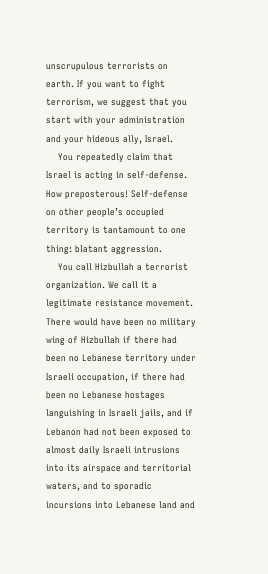unscrupulous terrorists on earth. If you want to fight terrorism, we suggest that you start with your administration and your hideous ally, Israel.
    You repeatedly claim that Israel is acting in self-defense. How preposterous! Self-defense on other people’s occupied territory is tantamount to one thing: blatant aggression.
    You call Hizbullah a terrorist organization. We call it a legitimate resistance movement. There would have been no military wing of Hizbullah if there had been no Lebanese territory under Israeli occupation, if there had been no Lebanese hostages languishing in Israeli jails, and if Lebanon had not been exposed to almost daily Israeli intrusions into its airspace and territorial waters, and to sporadic incursions into Lebanese land and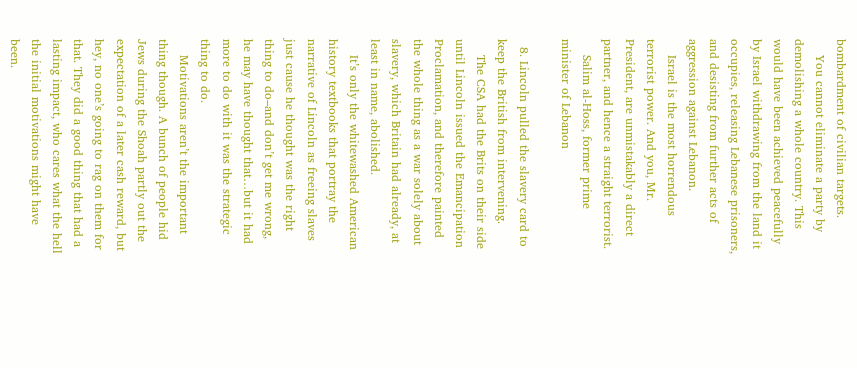bombardment of civilian targets.
    You cannot eliminate a party by demolishing a whole country. This would have been achieved peacefully by Israel withdrawing from the land it occupies, releasing Lebanese prisoners, and desisting from further acts of aggression against Lebanon.
    Israel is the most horrendous terrorist power. And you, Mr. President, are unmistakably a direct partner, and hence a straight terrorist.
    Salim al-Hoss, former prime minister of Lebanon

  8. Lincoln pulled the slavery card to keep the British from intervening.
    The CSA had the Brits on their side until Lincoln issued the Emancipation Proclamation, and therefore painted the whole thing as a war solely about slavery, which Britain had already, at least in name, abolished.
    It’s only the whitewashed American history textbooks that portray the narrative of Lincoln as freeing slaves just cause he thought was the right thing to do–and don’t get me wrong, he may have thought that…but it had more to do with it was the strategic thing to do.
    Motivations aren’t the important thing though. A bunch of people hid Jews during the Shoah partly out the expectation of a later cash reward, but hey, no one’s going to rag on them for that. They did a good thing that had a lasting impact, who cares what the hell the initial motivations might have been.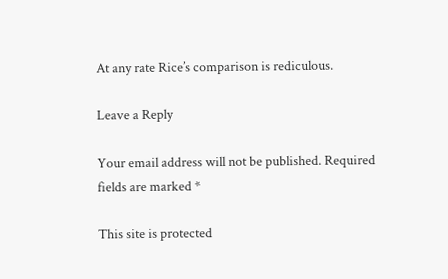At any rate Rice’s comparison is rediculous.

Leave a Reply

Your email address will not be published. Required fields are marked *

This site is protected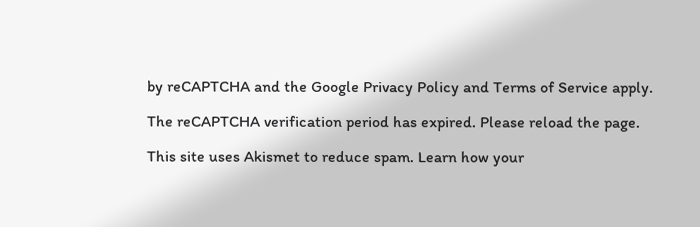by reCAPTCHA and the Google Privacy Policy and Terms of Service apply.

The reCAPTCHA verification period has expired. Please reload the page.

This site uses Akismet to reduce spam. Learn how your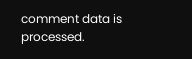comment data is processed.